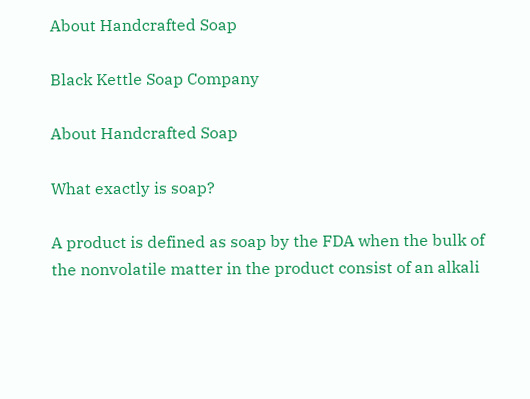About Handcrafted Soap

Black Kettle Soap Company

About Handcrafted Soap

What exactly is soap?

A product is defined as soap by the FDA when the bulk of the nonvolatile matter in the product consist of an alkali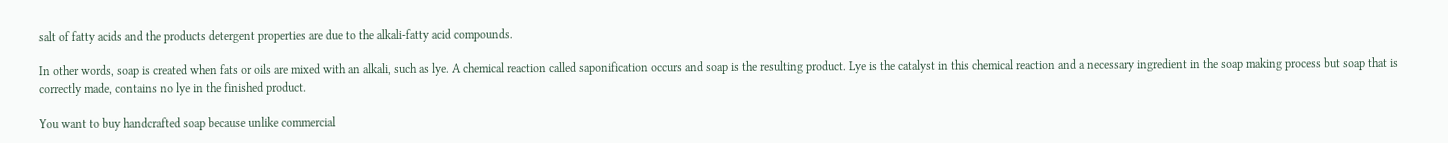salt of fatty acids and the products detergent properties are due to the alkali-fatty acid compounds.

In other words, soap is created when fats or oils are mixed with an alkali, such as lye. A chemical reaction called saponification occurs and soap is the resulting product. Lye is the catalyst in this chemical reaction and a necessary ingredient in the soap making process but soap that is correctly made, contains no lye in the finished product.

You want to buy handcrafted soap because unlike commercial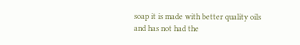soap it is made with better quality oils and has not had the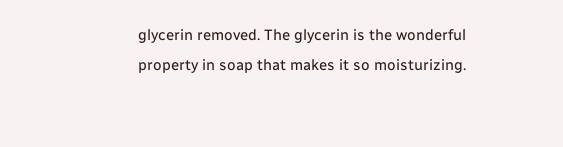glycerin removed. The glycerin is the wonderful property in soap that makes it so moisturizing.